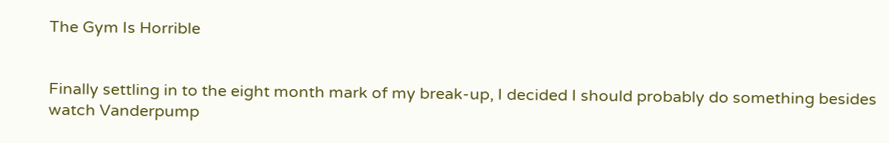The Gym Is Horrible


Finally settling in to the eight month mark of my break-up, I decided I should probably do something besides watch Vanderpump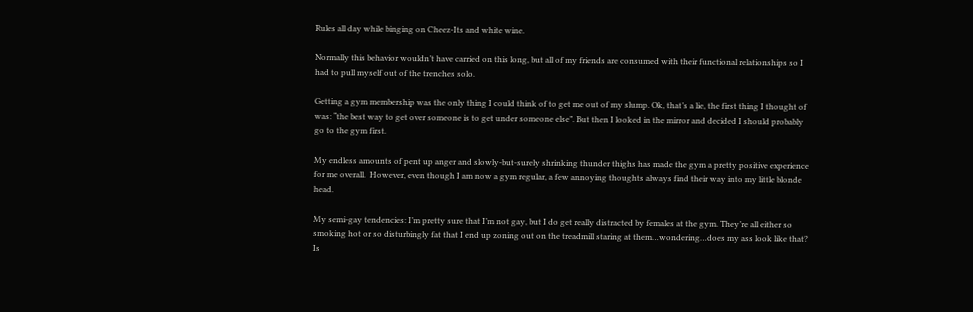Rules all day while binging on Cheez-Its and white wine.

Normally this behavior wouldn’t have carried on this long, but all of my friends are consumed with their functional relationships so I had to pull myself out of the trenches solo.

Getting a gym membership was the only thing I could think of to get me out of my slump. Ok, that’s a lie, the first thing I thought of was: “the best way to get over someone is to get under someone else”. But then I looked in the mirror and decided I should probably go to the gym first.

My endless amounts of pent up anger and slowly-but-surely shrinking thunder thighs has made the gym a pretty positive experience for me overall.  However, even though I am now a gym regular, a few annoying thoughts always find their way into my little blonde head.

My semi-gay tendencies: I’m pretty sure that I’m not gay, but I do get really distracted by females at the gym. They’re all either so smoking hot or so disturbingly fat that I end up zoning out on the treadmill staring at them…wondering…does my ass look like that? Is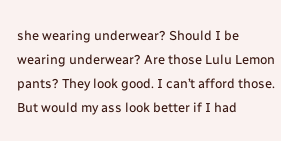she wearing underwear? Should I be wearing underwear? Are those Lulu Lemon pants? They look good. I can’t afford those. But would my ass look better if I had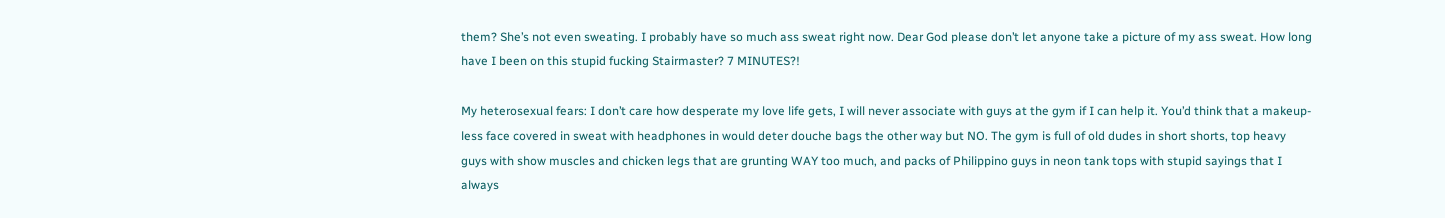them? She’s not even sweating. I probably have so much ass sweat right now. Dear God please don’t let anyone take a picture of my ass sweat. How long have I been on this stupid fucking Stairmaster? 7 MINUTES?!

My heterosexual fears: I don’t care how desperate my love life gets, I will never associate with guys at the gym if I can help it. You’d think that a makeup- less face covered in sweat with headphones in would deter douche bags the other way but NO. The gym is full of old dudes in short shorts, top heavy guys with show muscles and chicken legs that are grunting WAY too much, and packs of Philippino guys in neon tank tops with stupid sayings that I always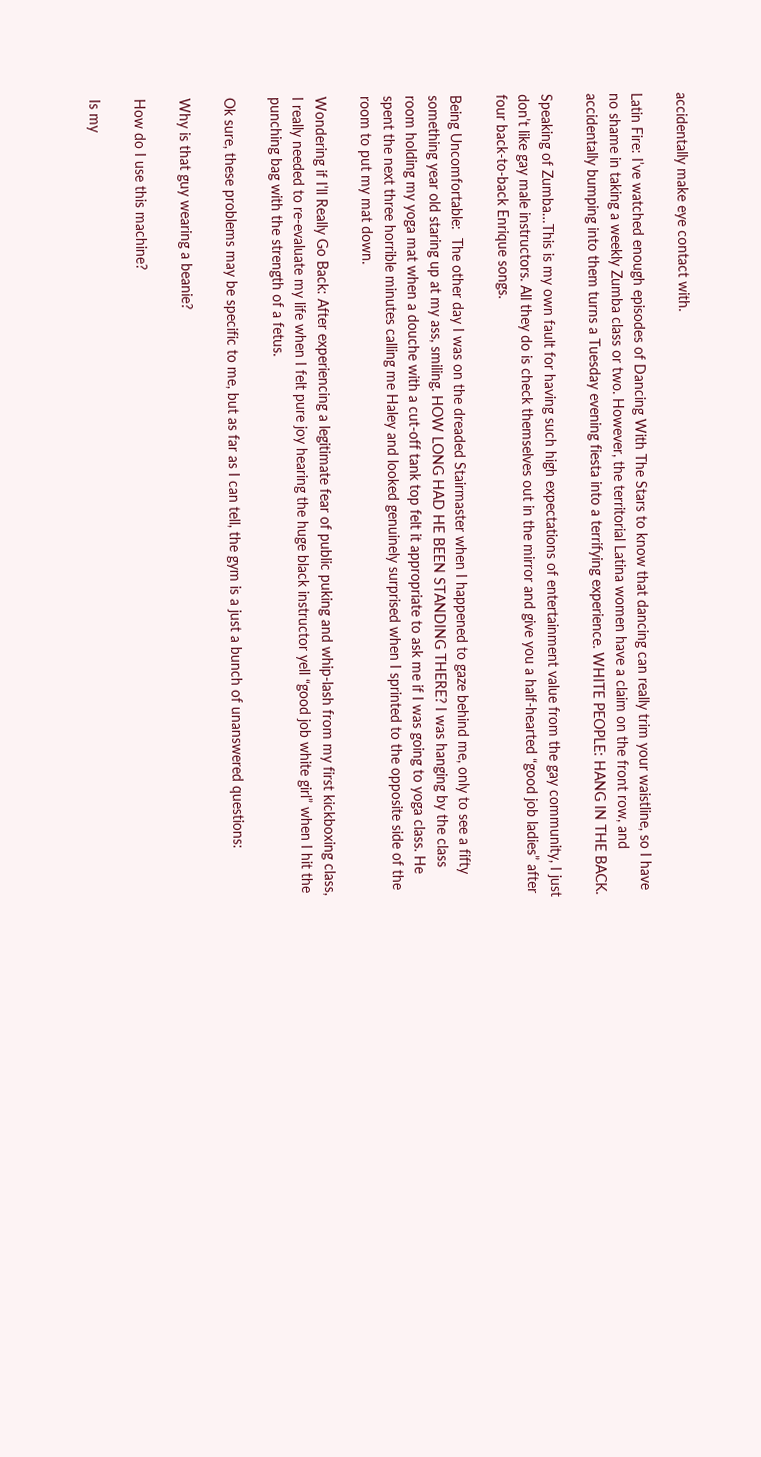accidentally make eye contact with.

Latin Fire: I’ve watched enough episodes of Dancing With The Stars to know that dancing can really trim your waistline, so I have no shame in taking a weekly Zumba class or two. However, the territorial Latina women have a claim on the front row, and accidentally bumping into them turns a Tuesday evening fiesta into a terrifying experience. WHITE PEOPLE: HANG IN THE BACK.

Speaking of Zumba…This is my own fault for having such high expectations of entertainment value from the gay community, I just don’t like gay male instructors. All they do is check themselves out in the mirror and give you a half-hearted “good job ladies” after four back-to-back Enrique songs.

Being Uncomfortable:  The other day I was on the dreaded Stairmaster when I happened to gaze behind me, only to see a fifty something year old staring up at my ass, smiling. HOW LONG HAD HE BEEN STANDING THERE? I was hanging by the class room holding my yoga mat when a douche with a cut-off tank top felt it appropriate to ask me if I was going to yoga class. He spent the next three horrible minutes calling me Haley and looked genuinely surprised when I sprinted to the opposite side of the room to put my mat down.

Wondering if I’ll Really Go Back: After experiencing a legitimate fear of public puking and whip-lash from my first kickboxing class, I really needed to re-evaluate my life when I felt pure joy hearing the huge black instructor yell “good job white girl” when I hit the punching bag with the strength of a fetus.

Ok sure, these problems may be specific to me, but as far as I can tell, the gym is a just a bunch of unanswered questions:

Why is that guy wearing a beanie?

How do I use this machine?

Is my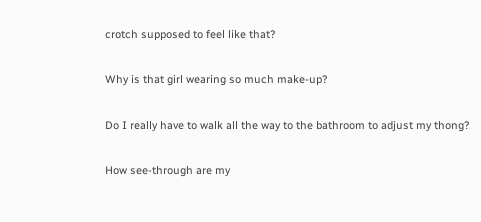crotch supposed to feel like that?

Why is that girl wearing so much make-up?

Do I really have to walk all the way to the bathroom to adjust my thong?

How see-through are my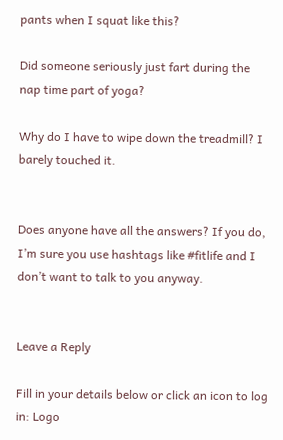pants when I squat like this?

Did someone seriously just fart during the nap time part of yoga?

Why do I have to wipe down the treadmill? I barely touched it.


Does anyone have all the answers? If you do, I’m sure you use hashtags like #fitlife and I don’t want to talk to you anyway.


Leave a Reply

Fill in your details below or click an icon to log in: Logo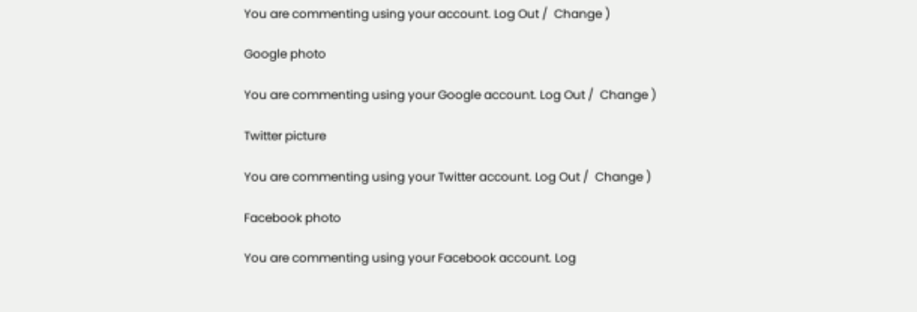You are commenting using your account. Log Out /  Change )

Google photo

You are commenting using your Google account. Log Out /  Change )

Twitter picture

You are commenting using your Twitter account. Log Out /  Change )

Facebook photo

You are commenting using your Facebook account. Log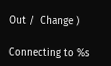Out /  Change )

Connecting to %s